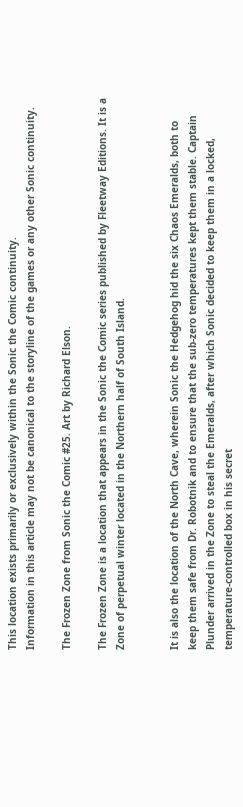This location exists primarily or exclusively within the Sonic the Comic continuity.
Information in this article may not be canonical to the storyline of the games or any other Sonic continuity.

The Frozen Zone from Sonic the Comic #25. Art by Richard Elson.

The Frozen Zone is a location that appears in the Sonic the Comic series published by Fleetway Editions. It is a Zone of perpetual winter located in the Northern half of South Island.


It is also the location of the North Cave, wherein Sonic the Hedgehog hid the six Chaos Emeralds, both to keep them safe from Dr. Robotnik and to ensure that the sub-zero temperatures kept them stable. Captain Plunder arrived in the Zone to steal the Emeralds, after which Sonic decided to keep them in a locked, temperature-controlled box in his secret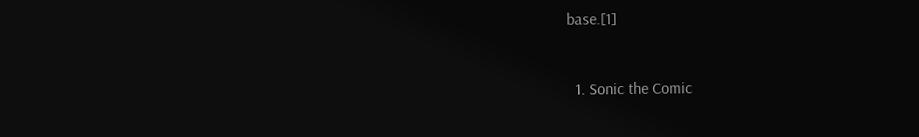base.[1]



  1. Sonic the Comic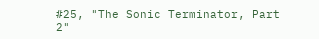#25, "The Sonic Terminator, Part 2"